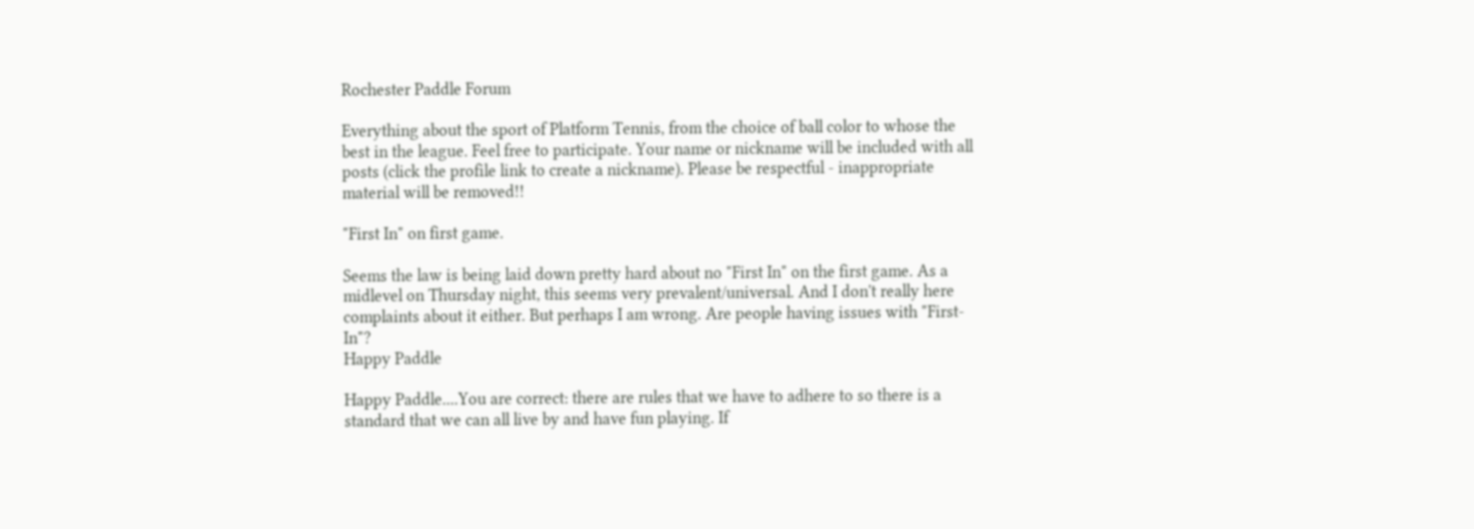Rochester Paddle Forum

Everything about the sport of Platform Tennis, from the choice of ball color to whose the best in the league. Feel free to participate. Your name or nickname will be included with all posts (click the profile link to create a nickname). Please be respectful - inappropriate material will be removed!!

"First In" on first game.

Seems the law is being laid down pretty hard about no "First In" on the first game. As a midlevel on Thursday night, this seems very prevalent/universal. And I don't really here complaints about it either. But perhaps I am wrong. Are people having issues with "First-In"?
Happy Paddle

Happy Paddle....You are correct: there are rules that we have to adhere to so there is a standard that we can all live by and have fun playing. If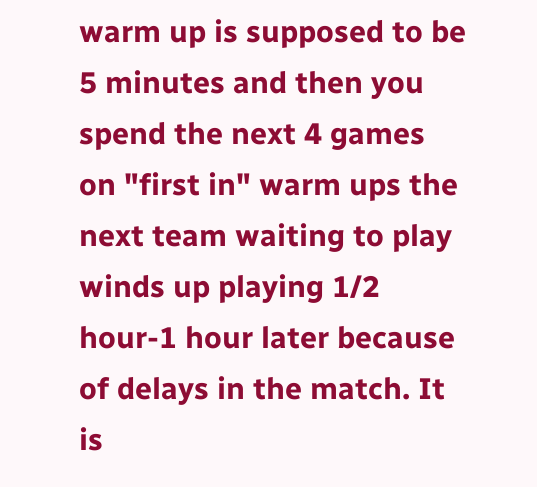warm up is supposed to be 5 minutes and then you spend the next 4 games on "first in" warm ups the next team waiting to play winds up playing 1/2 hour-1 hour later because of delays in the match. It is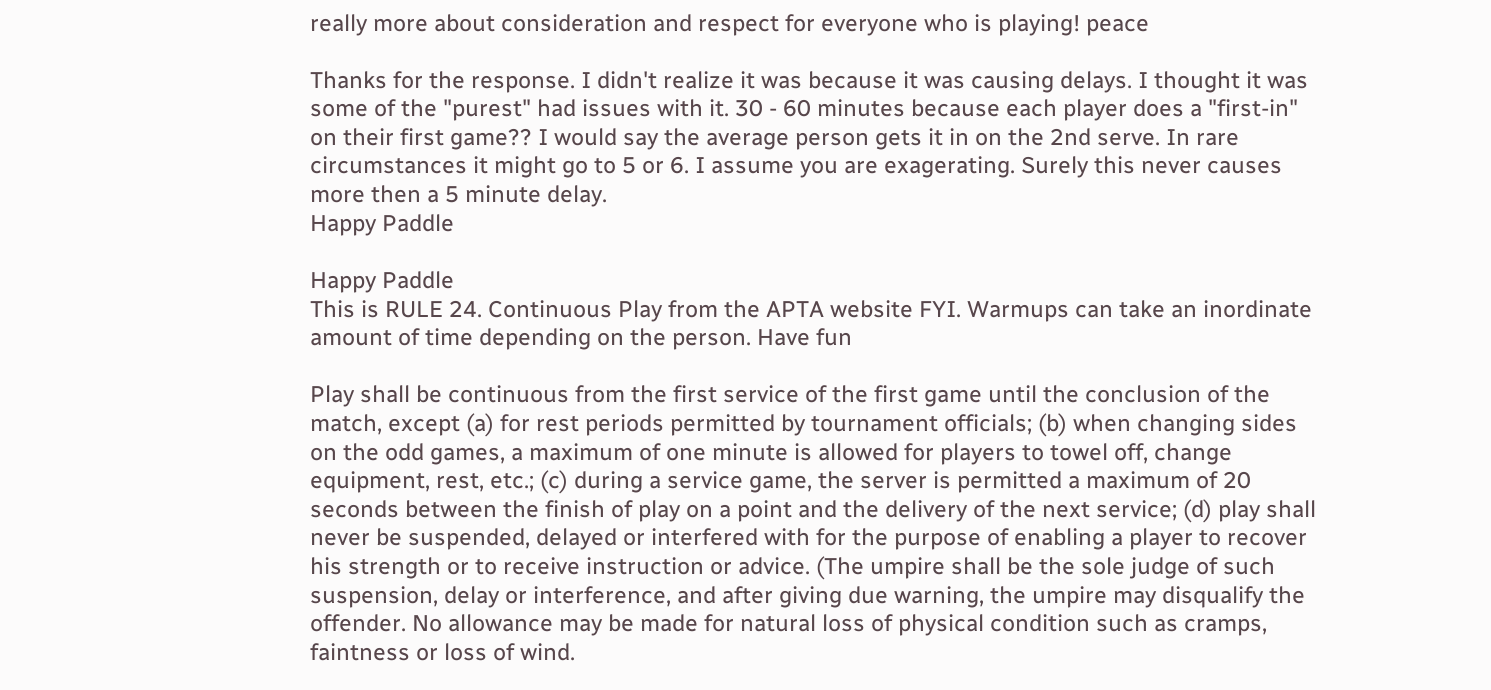really more about consideration and respect for everyone who is playing! peace

Thanks for the response. I didn't realize it was because it was causing delays. I thought it was some of the "purest" had issues with it. 30 - 60 minutes because each player does a "first-in" on their first game?? I would say the average person gets it in on the 2nd serve. In rare circumstances it might go to 5 or 6. I assume you are exagerating. Surely this never causes more then a 5 minute delay.
Happy Paddle

Happy Paddle
This is RULE 24. Continuous Play from the APTA website FYI. Warmups can take an inordinate amount of time depending on the person. Have fun

Play shall be continuous from the first service of the first game until the conclusion of the match, except (a) for rest periods permitted by tournament officials; (b) when changing sides on the odd games, a maximum of one minute is allowed for players to towel off, change equipment, rest, etc.; (c) during a service game, the server is permitted a maximum of 20 seconds between the finish of play on a point and the delivery of the next service; (d) play shall never be suspended, delayed or interfered with for the purpose of enabling a player to recover his strength or to receive instruction or advice. (The umpire shall be the sole judge of such suspension, delay or interference, and after giving due warning, the umpire may disqualify the offender. No allowance may be made for natural loss of physical condition such as cramps, faintness or loss of wind.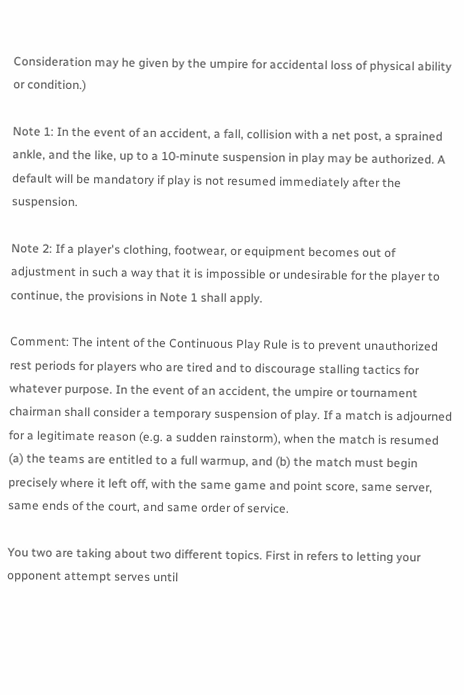Consideration may he given by the umpire for accidental loss of physical ability or condition.)

Note 1: In the event of an accident, a fall, collision with a net post, a sprained ankle, and the like, up to a 10-minute suspension in play may be authorized. A default will be mandatory if play is not resumed immediately after the suspension.

Note 2: If a player's clothing, footwear, or equipment becomes out of adjustment in such a way that it is impossible or undesirable for the player to continue, the provisions in Note 1 shall apply.

Comment: The intent of the Continuous Play Rule is to prevent unauthorized rest periods for players who are tired and to discourage stalling tactics for whatever purpose. In the event of an accident, the umpire or tournament chairman shall consider a temporary suspension of play. If a match is adjourned for a legitimate reason (e.g. a sudden rainstorm), when the match is resumed (a) the teams are entitled to a full warmup, and (b) the match must begin precisely where it left off, with the same game and point score, same server, same ends of the court, and same order of service.

You two are taking about two different topics. First in refers to letting your opponent attempt serves until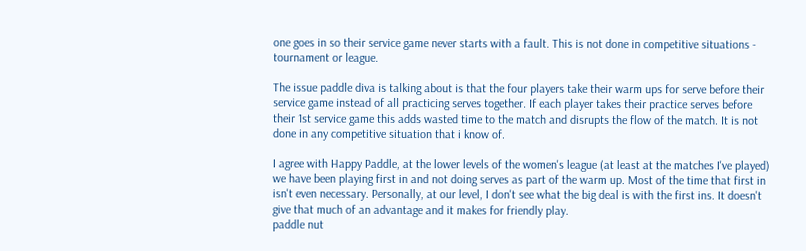one goes in so their service game never starts with a fault. This is not done in competitive situations - tournament or league.

The issue paddle diva is talking about is that the four players take their warm ups for serve before their service game instead of all practicing serves together. If each player takes their practice serves before their 1st service game this adds wasted time to the match and disrupts the flow of the match. It is not done in any competitive situation that i know of.

I agree with Happy Paddle, at the lower levels of the women's league (at least at the matches I've played) we have been playing first in and not doing serves as part of the warm up. Most of the time that first in isn't even necessary. Personally, at our level, I don't see what the big deal is with the first ins. It doesn't give that much of an advantage and it makes for friendly play.
paddle nut